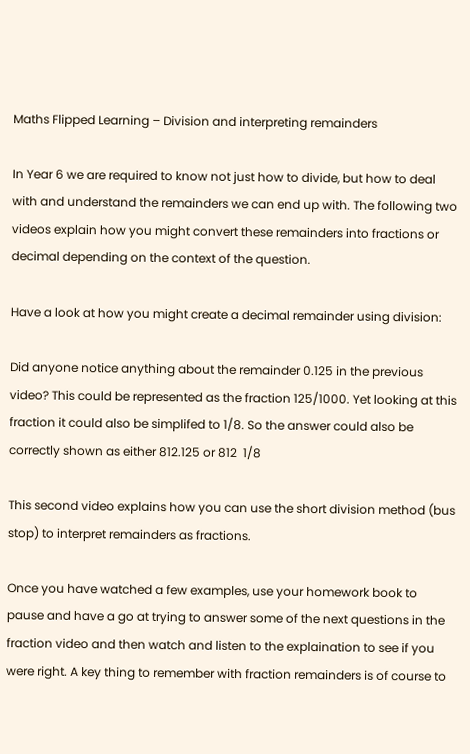Maths Flipped Learning – Division and interpreting remainders

In Year 6 we are required to know not just how to divide, but how to deal with and understand the remainders we can end up with. The following two videos explain how you might convert these remainders into fractions or decimal depending on the context of the question.

Have a look at how you might create a decimal remainder using division:

Did anyone notice anything about the remainder 0.125 in the previous video? This could be represented as the fraction 125/1000. Yet looking at this fraction it could also be simplifed to 1/8. So the answer could also be correctly shown as either 812.125 or 812  1/8

This second video explains how you can use the short division method (bus stop) to interpret remainders as fractions.

Once you have watched a few examples, use your homework book to pause and have a go at trying to answer some of the next questions in the fraction video and then watch and listen to the explaination to see if you were right. A key thing to remember with fraction remainders is of course to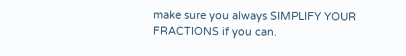make sure you always SIMPLIFY YOUR FRACTIONS if you can.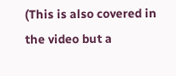(This is also covered in the video but a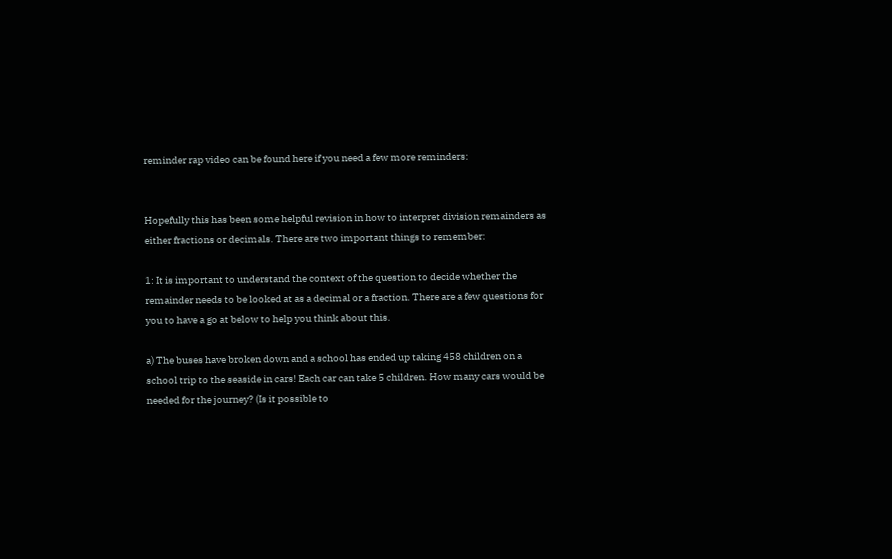reminder rap video can be found here if you need a few more reminders:


Hopefully this has been some helpful revision in how to interpret division remainders as either fractions or decimals. There are two important things to remember:

1: It is important to understand the context of the question to decide whether the remainder needs to be looked at as a decimal or a fraction. There are a few questions for you to have a go at below to help you think about this.

a) The buses have broken down and a school has ended up taking 458 children on a school trip to the seaside in cars! Each car can take 5 children. How many cars would be needed for the journey? (Is it possible to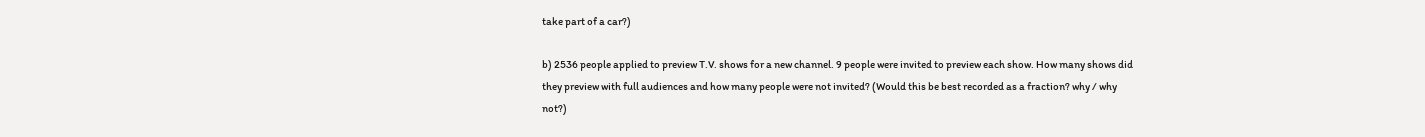take part of a car?)

b) 2536 people applied to preview T.V. shows for a new channel. 9 people were invited to preview each show. How many shows did they preview with full audiences and how many people were not invited? (Would this be best recorded as a fraction? why / why not?)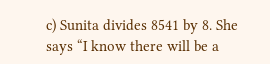c) Sunita divides 8541 by 8. She says “I know there will be a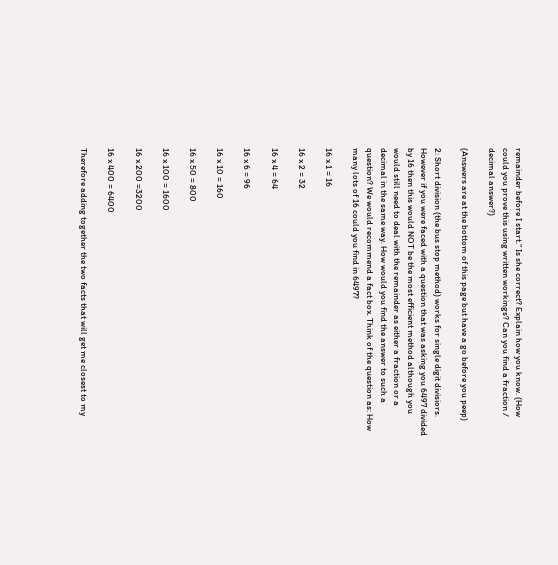remainder before I start.” Is she correct? Explain how you know. (How could you prove this using written workings? Can you find a fraction / decimal answer?)

(Answers are at the bottom of this page but have a go before you peep)

2: Short division (the bus stop method) works for single digit divisiors. However if you were faced with a question that was asking you 6497 divided by 16 then this would NOT be the most efficient method although you would still need to deal with the remainder as either a fraction or a decimal in the same way. How would you find the answer to such a question? We would recommend a fact box. Think of the question as: How many lots of 16 could you find in 6497?

16 x 1 = 16

16 x 2 = 32

16 x 4 = 64

16 x 6 = 96

16 x 10 = 160

16 x 50 = 800

16 x 100 = 1600

16 x 200 =3200

16 x 400 = 6400

Therefore adding together the two facts that will get me closest to my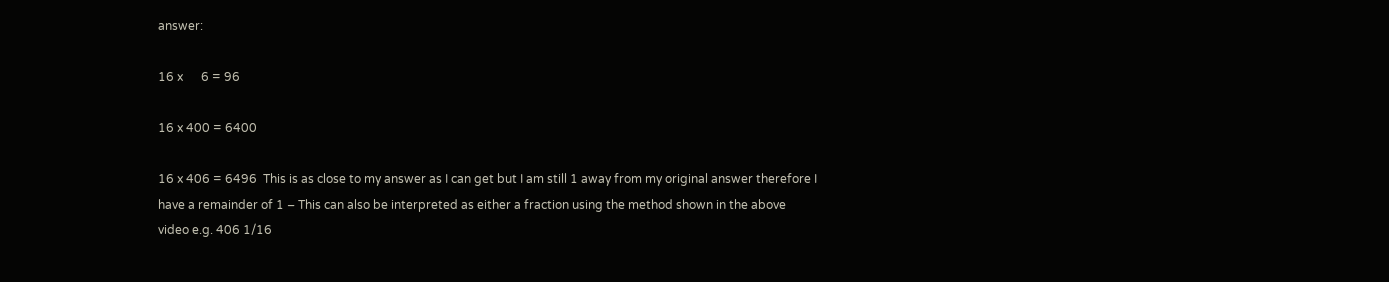answer:

16 x      6 = 96

16 x 400 = 6400

16 x 406 = 6496  This is as close to my answer as I can get but I am still 1 away from my original answer therefore I have a remainder of 1 – This can also be interpreted as either a fraction using the method shown in the above video e.g. 406 1/16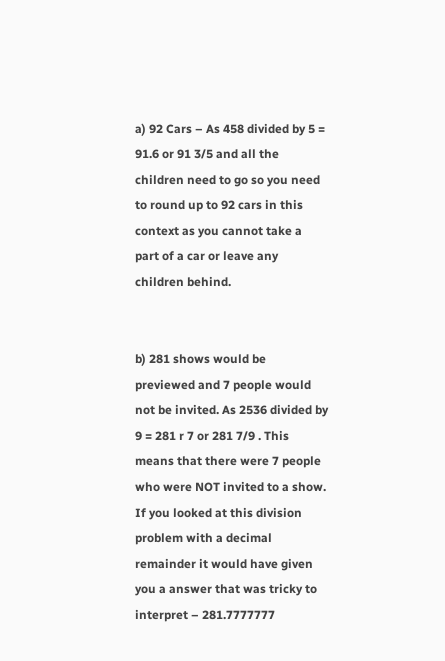a) 92 Cars – As 458 divided by 5 = 91.6 or 91 3/5 and all the children need to go so you need to round up to 92 cars in this context as you cannot take a part of a car or leave any children behind.


b) 281 shows would be previewed and 7 people would not be invited. As 2536 divided by 9 = 281 r 7 or 281 7/9 . This means that there were 7 people who were NOT invited to a show. If you looked at this division problem with a decimal remainder it would have given you a answer that was tricky to interpret – 281.7777777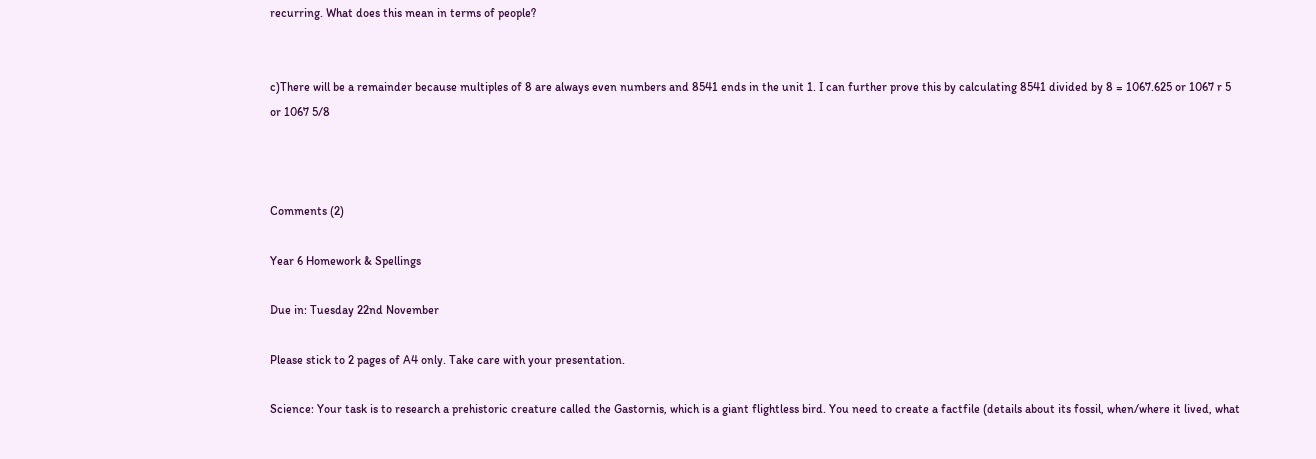recurring. What does this mean in terms of people?


c)There will be a remainder because multiples of 8 are always even numbers and 8541 ends in the unit 1. I can further prove this by calculating 8541 divided by 8 = 1067.625 or 1067 r 5 or 1067 5/8



Comments (2)

Year 6 Homework & Spellings

Due in: Tuesday 22nd November

Please stick to 2 pages of A4 only. Take care with your presentation.

Science: Your task is to research a prehistoric creature called the Gastornis, which is a giant flightless bird. You need to create a factfile (details about its fossil, when/where it lived, what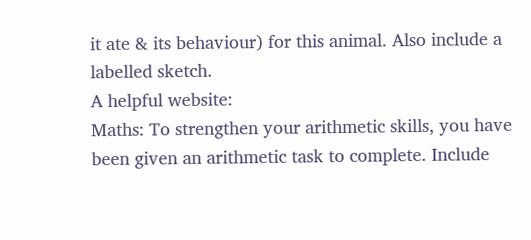it ate & its behaviour) for this animal. Also include a labelled sketch.
A helpful website:
Maths: To strengthen your arithmetic skills, you have been given an arithmetic task to complete. Include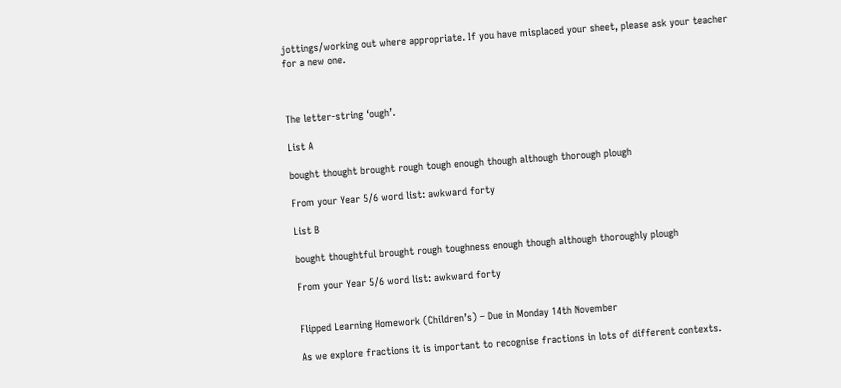jottings/working out where appropriate. If you have misplaced your sheet, please ask your teacher for a new one.



The letter-string ‘ough’.

List A

bought thought brought rough tough enough though although thorough plough

From your Year 5/6 word list: awkward forty

List B

bought thoughtful brought rough toughness enough though although thoroughly plough

From your Year 5/6 word list: awkward forty


Flipped Learning Homework (Children’s) – Due in Monday 14th November

As we explore fractions it is important to recognise fractions in lots of different contexts.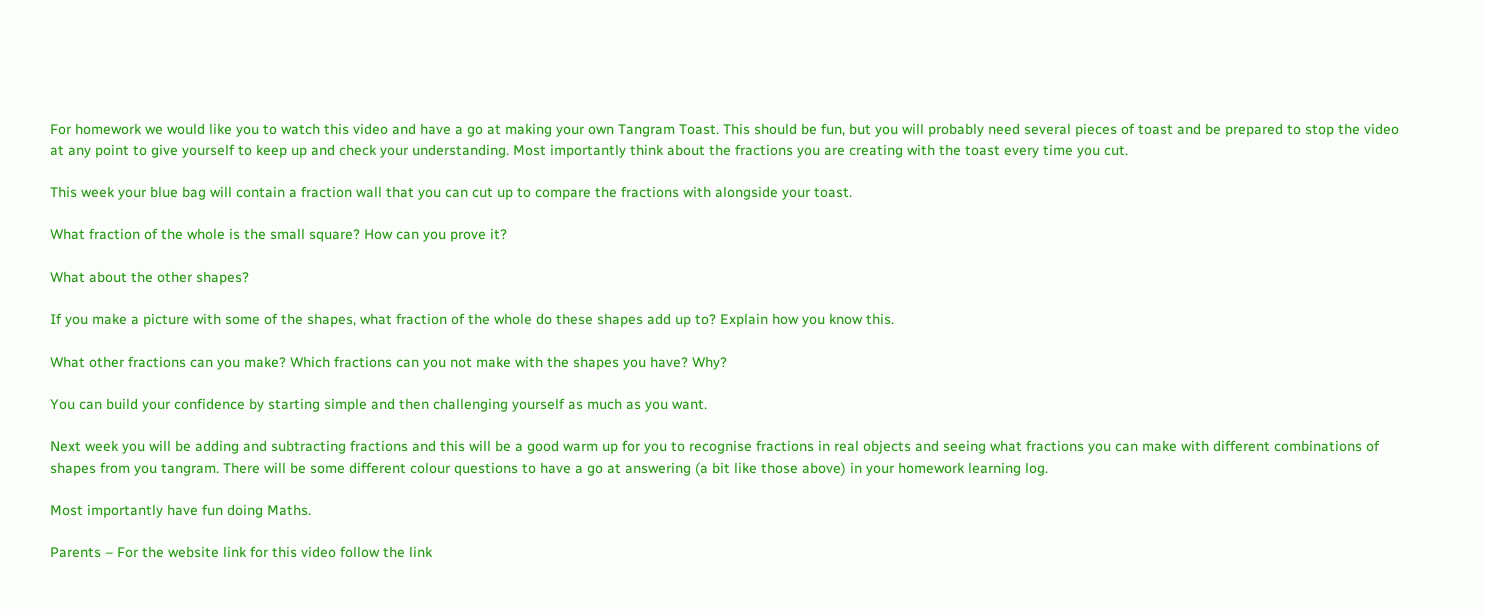For homework we would like you to watch this video and have a go at making your own Tangram Toast. This should be fun, but you will probably need several pieces of toast and be prepared to stop the video at any point to give yourself to keep up and check your understanding. Most importantly think about the fractions you are creating with the toast every time you cut.

This week your blue bag will contain a fraction wall that you can cut up to compare the fractions with alongside your toast.

What fraction of the whole is the small square? How can you prove it?

What about the other shapes?

If you make a picture with some of the shapes, what fraction of the whole do these shapes add up to? Explain how you know this.

What other fractions can you make? Which fractions can you not make with the shapes you have? Why?

You can build your confidence by starting simple and then challenging yourself as much as you want.

Next week you will be adding and subtracting fractions and this will be a good warm up for you to recognise fractions in real objects and seeing what fractions you can make with different combinations of shapes from you tangram. There will be some different colour questions to have a go at answering (a bit like those above) in your homework learning log.

Most importantly have fun doing Maths.

Parents – For the website link for this video follow the link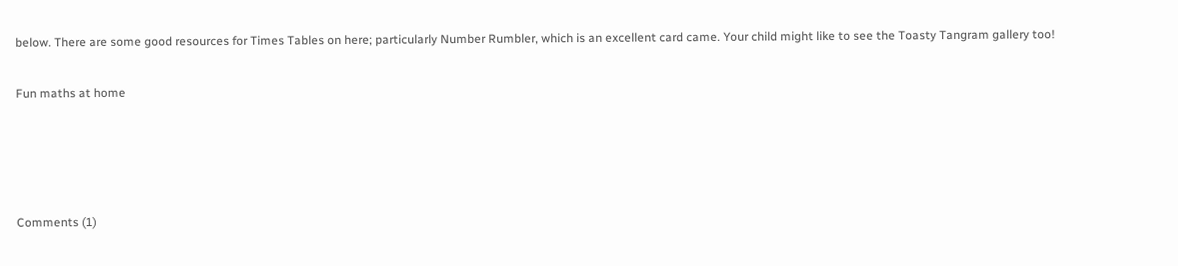below. There are some good resources for Times Tables on here; particularly Number Rumbler, which is an excellent card came. Your child might like to see the Toasty Tangram gallery too!

Fun maths at home




Comments (1)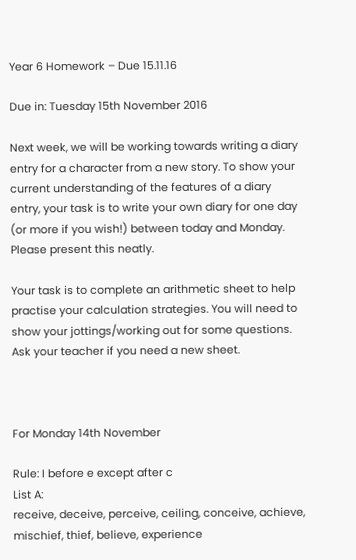Year 6 Homework – Due 15.11.16

Due in: Tuesday 15th November 2016

Next week, we will be working towards writing a diary entry for a character from a new story. To show your current understanding of the features of a diary entry, your task is to write your own diary for one day (or more if you wish!) between today and Monday. Please present this neatly.

Your task is to complete an arithmetic sheet to help practise your calculation strategies. You will need to show your jottings/working out for some questions. Ask your teacher if you need a new sheet.



For Monday 14th November

Rule: I before e except after c
List A:
receive, deceive, perceive, ceiling, conceive, achieve, mischief, thief, believe, experience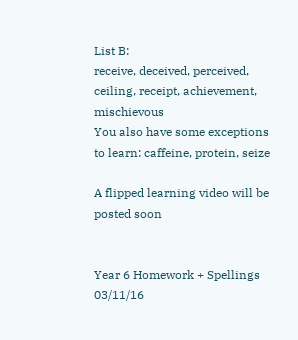List B:
receive, deceived, perceived, ceiling, receipt, achievement, mischievous
You also have some exceptions to learn: caffeine, protein, seize

A flipped learning video will be posted soon


Year 6 Homework + Spellings 03/11/16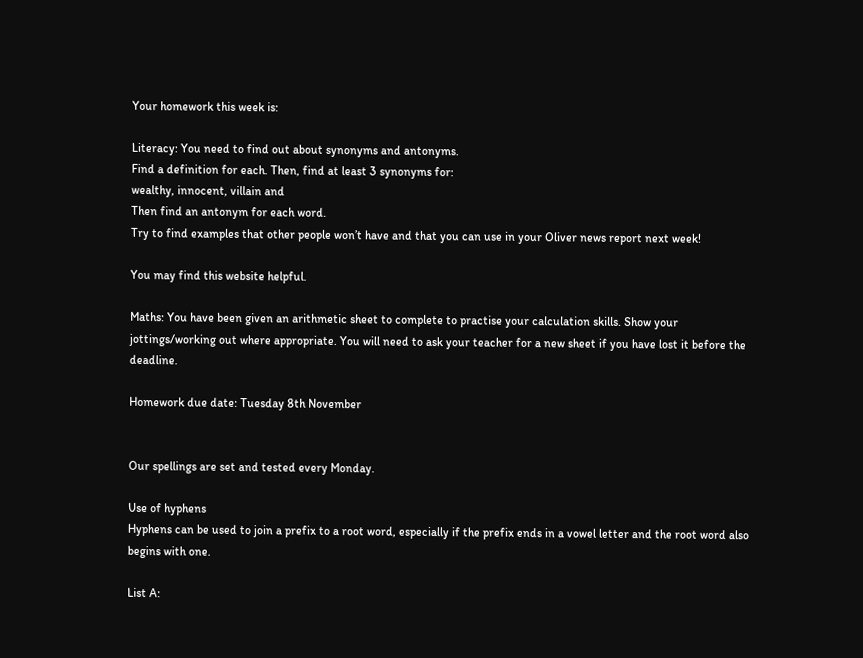Your homework this week is:

Literacy: You need to find out about synonyms and antonyms.
Find a definition for each. Then, find at least 3 synonyms for:
wealthy, innocent, villain and
Then find an antonym for each word.
Try to find examples that other people won’t have and that you can use in your Oliver news report next week!

You may find this website helpful.

Maths: You have been given an arithmetic sheet to complete to practise your calculation skills. Show your jottings/working out where appropriate. You will need to ask your teacher for a new sheet if you have lost it before the deadline.

Homework due date: Tuesday 8th November


Our spellings are set and tested every Monday.

Use of hyphens
Hyphens can be used to join a prefix to a root word, especially if the prefix ends in a vowel letter and the root word also begins with one.

List A: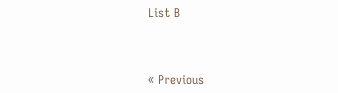List B



« Previous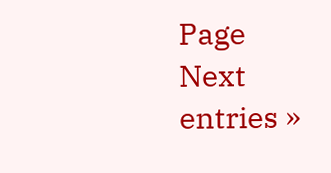Page Next entries »